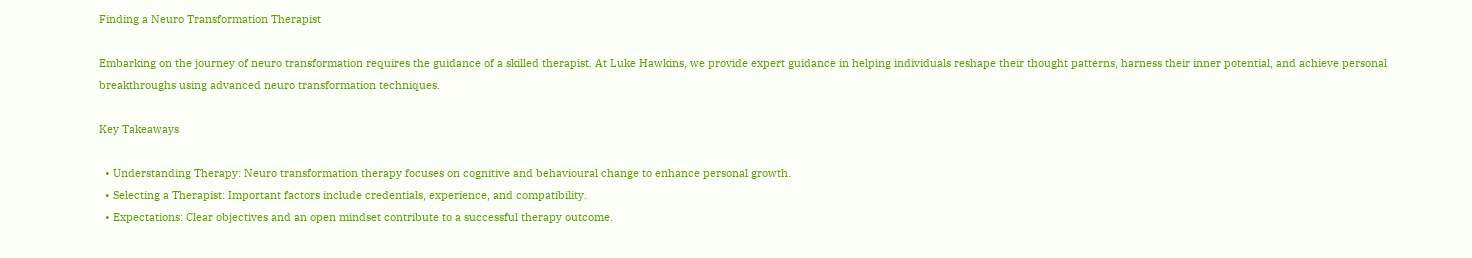Finding a Neuro Transformation Therapist

Embarking on the journey of neuro transformation requires the guidance of a skilled therapist. At Luke Hawkins, we provide expert guidance in helping individuals reshape their thought patterns, harness their inner potential, and achieve personal breakthroughs using advanced neuro transformation techniques.

Key Takeaways

  • Understanding Therapy: Neuro transformation therapy focuses on cognitive and behavioural change to enhance personal growth.
  • Selecting a Therapist: Important factors include credentials, experience, and compatibility.
  • Expectations: Clear objectives and an open mindset contribute to a successful therapy outcome.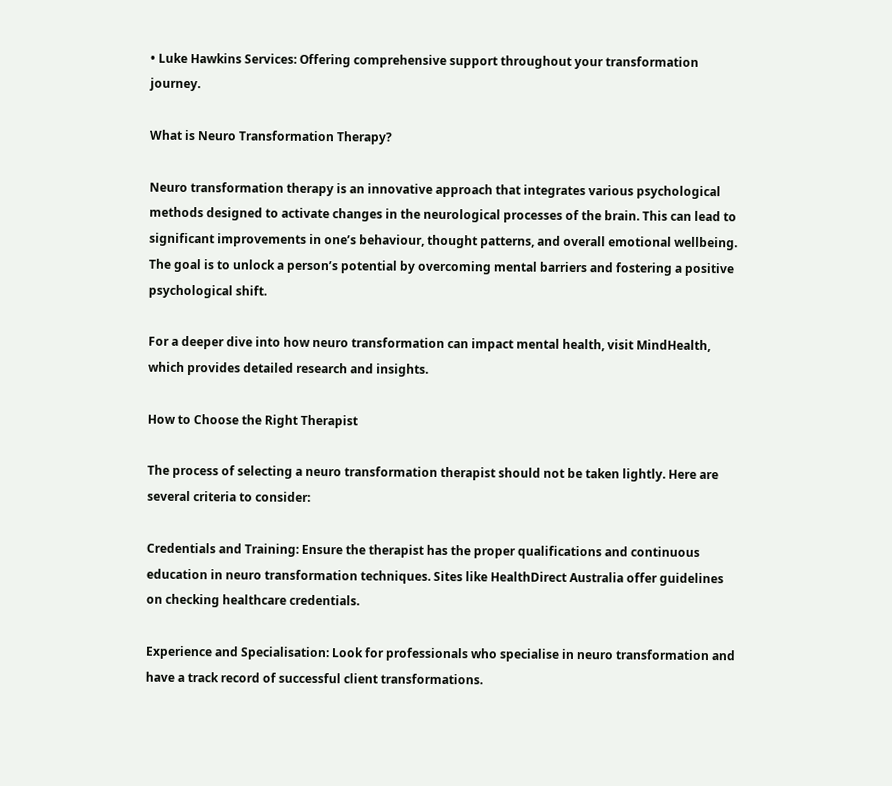• Luke Hawkins Services: Offering comprehensive support throughout your transformation journey.

What is Neuro Transformation Therapy?

Neuro transformation therapy is an innovative approach that integrates various psychological methods designed to activate changes in the neurological processes of the brain. This can lead to significant improvements in one’s behaviour, thought patterns, and overall emotional wellbeing. The goal is to unlock a person’s potential by overcoming mental barriers and fostering a positive psychological shift.

For a deeper dive into how neuro transformation can impact mental health, visit MindHealth, which provides detailed research and insights.

How to Choose the Right Therapist

The process of selecting a neuro transformation therapist should not be taken lightly. Here are several criteria to consider:

Credentials and Training: Ensure the therapist has the proper qualifications and continuous education in neuro transformation techniques. Sites like HealthDirect Australia offer guidelines on checking healthcare credentials.

Experience and Specialisation: Look for professionals who specialise in neuro transformation and have a track record of successful client transformations.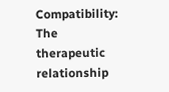Compatibility: The therapeutic relationship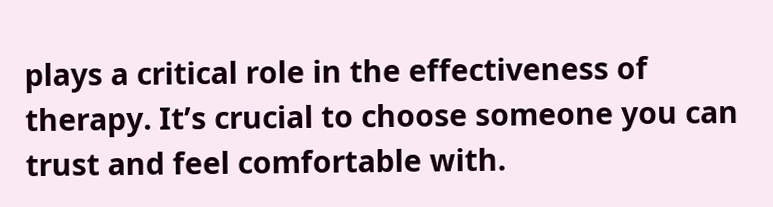plays a critical role in the effectiveness of therapy. It’s crucial to choose someone you can trust and feel comfortable with.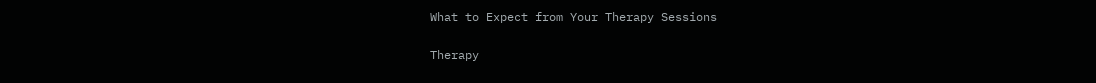What to Expect from Your Therapy Sessions

Therapy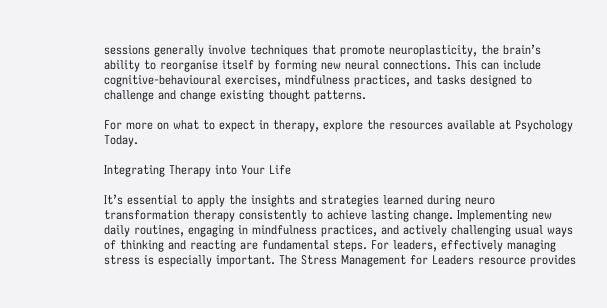sessions generally involve techniques that promote neuroplasticity, the brain’s ability to reorganise itself by forming new neural connections. This can include cognitive-behavioural exercises, mindfulness practices, and tasks designed to challenge and change existing thought patterns.

For more on what to expect in therapy, explore the resources available at Psychology Today.

Integrating Therapy into Your Life

It’s essential to apply the insights and strategies learned during neuro transformation therapy consistently to achieve lasting change. Implementing new daily routines, engaging in mindfulness practices, and actively challenging usual ways of thinking and reacting are fundamental steps. For leaders, effectively managing stress is especially important. The Stress Management for Leaders resource provides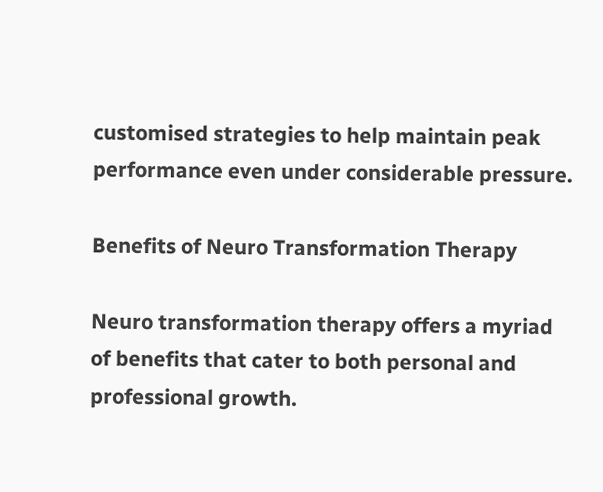customised strategies to help maintain peak performance even under considerable pressure.

Benefits of Neuro Transformation Therapy

Neuro transformation therapy offers a myriad of benefits that cater to both personal and professional growth.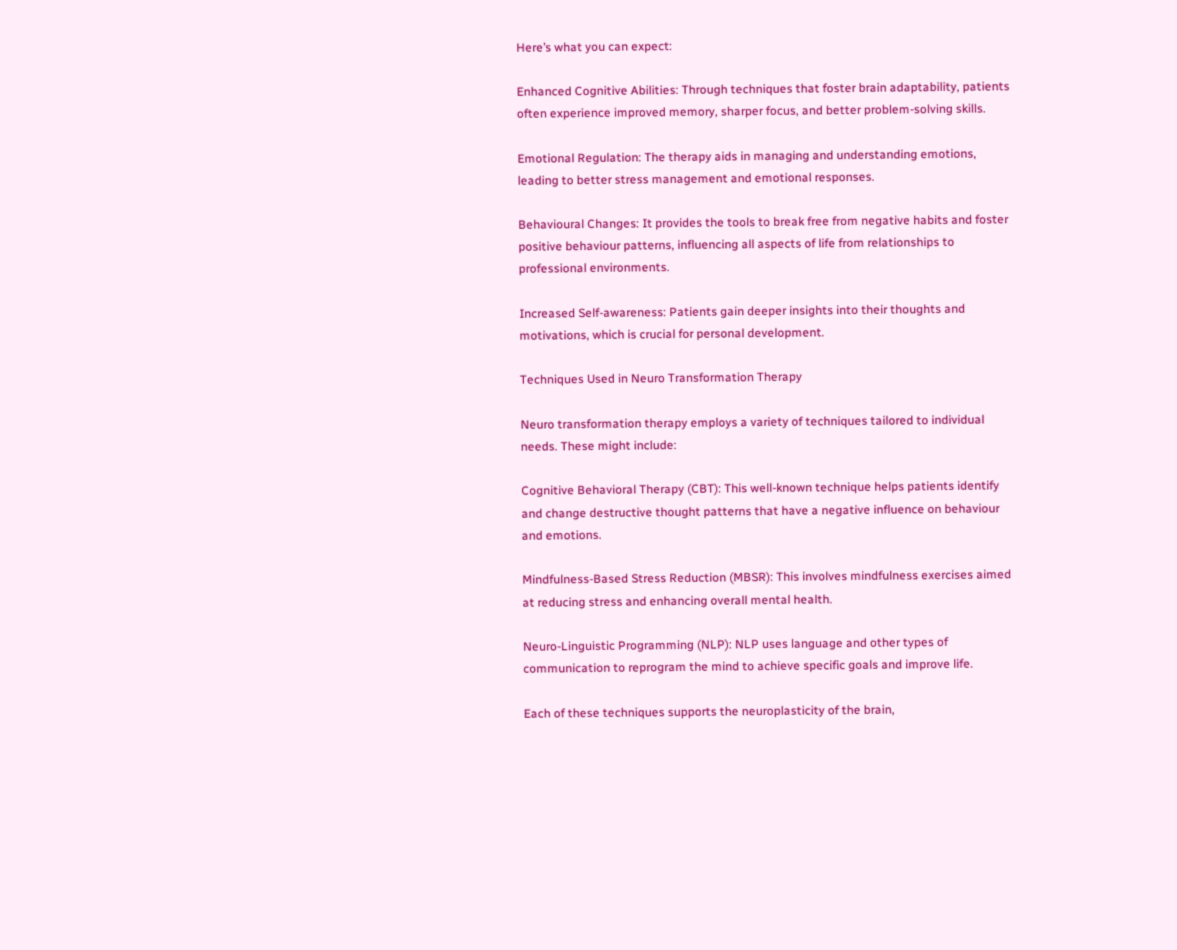Here’s what you can expect:

Enhanced Cognitive Abilities: Through techniques that foster brain adaptability, patients often experience improved memory, sharper focus, and better problem-solving skills.

Emotional Regulation: The therapy aids in managing and understanding emotions, leading to better stress management and emotional responses.

Behavioural Changes: It provides the tools to break free from negative habits and foster positive behaviour patterns, influencing all aspects of life from relationships to professional environments.

Increased Self-awareness: Patients gain deeper insights into their thoughts and motivations, which is crucial for personal development.

Techniques Used in Neuro Transformation Therapy

Neuro transformation therapy employs a variety of techniques tailored to individual needs. These might include:

Cognitive Behavioral Therapy (CBT): This well-known technique helps patients identify and change destructive thought patterns that have a negative influence on behaviour and emotions.

Mindfulness-Based Stress Reduction (MBSR): This involves mindfulness exercises aimed at reducing stress and enhancing overall mental health.

Neuro-Linguistic Programming (NLP): NLP uses language and other types of communication to reprogram the mind to achieve specific goals and improve life.

Each of these techniques supports the neuroplasticity of the brain,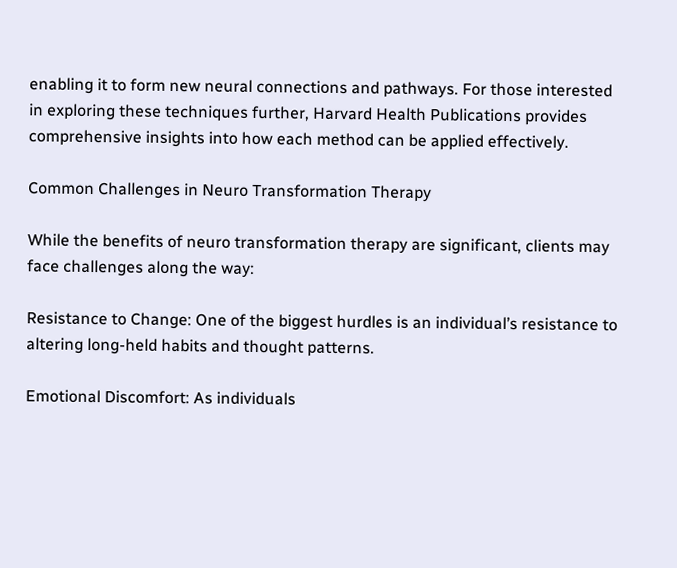enabling it to form new neural connections and pathways. For those interested in exploring these techniques further, Harvard Health Publications provides comprehensive insights into how each method can be applied effectively.

Common Challenges in Neuro Transformation Therapy

While the benefits of neuro transformation therapy are significant, clients may face challenges along the way:

Resistance to Change: One of the biggest hurdles is an individual’s resistance to altering long-held habits and thought patterns.

Emotional Discomfort: As individuals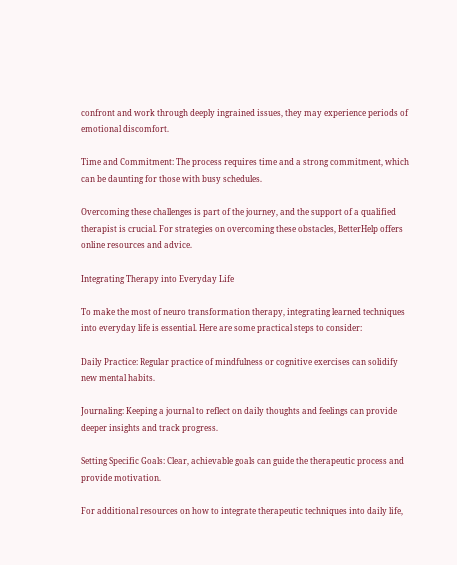confront and work through deeply ingrained issues, they may experience periods of emotional discomfort.

Time and Commitment: The process requires time and a strong commitment, which can be daunting for those with busy schedules.

Overcoming these challenges is part of the journey, and the support of a qualified therapist is crucial. For strategies on overcoming these obstacles, BetterHelp offers online resources and advice.

Integrating Therapy into Everyday Life

To make the most of neuro transformation therapy, integrating learned techniques into everyday life is essential. Here are some practical steps to consider:

Daily Practice: Regular practice of mindfulness or cognitive exercises can solidify new mental habits.

Journaling: Keeping a journal to reflect on daily thoughts and feelings can provide deeper insights and track progress.

Setting Specific Goals: Clear, achievable goals can guide the therapeutic process and provide motivation.

For additional resources on how to integrate therapeutic techniques into daily life,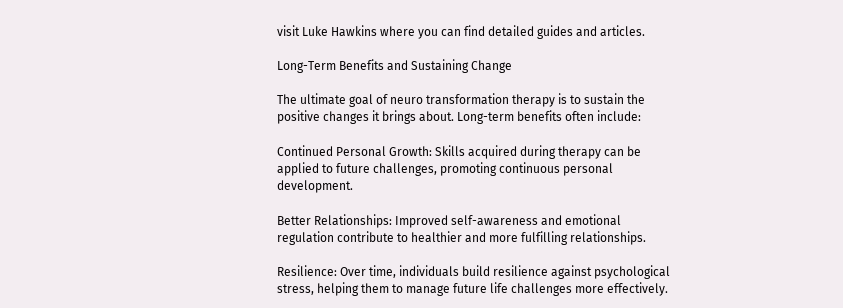visit Luke Hawkins where you can find detailed guides and articles.

Long-Term Benefits and Sustaining Change

The ultimate goal of neuro transformation therapy is to sustain the positive changes it brings about. Long-term benefits often include:

Continued Personal Growth: Skills acquired during therapy can be applied to future challenges, promoting continuous personal development.

Better Relationships: Improved self-awareness and emotional regulation contribute to healthier and more fulfilling relationships.

Resilience: Over time, individuals build resilience against psychological stress, helping them to manage future life challenges more effectively.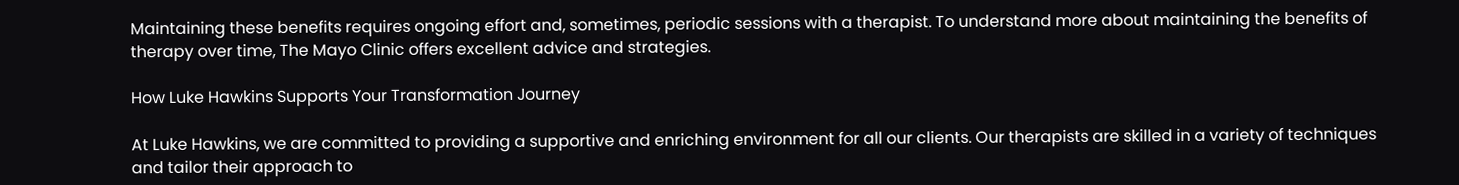Maintaining these benefits requires ongoing effort and, sometimes, periodic sessions with a therapist. To understand more about maintaining the benefits of therapy over time, The Mayo Clinic offers excellent advice and strategies.

How Luke Hawkins Supports Your Transformation Journey

At Luke Hawkins, we are committed to providing a supportive and enriching environment for all our clients. Our therapists are skilled in a variety of techniques and tailor their approach to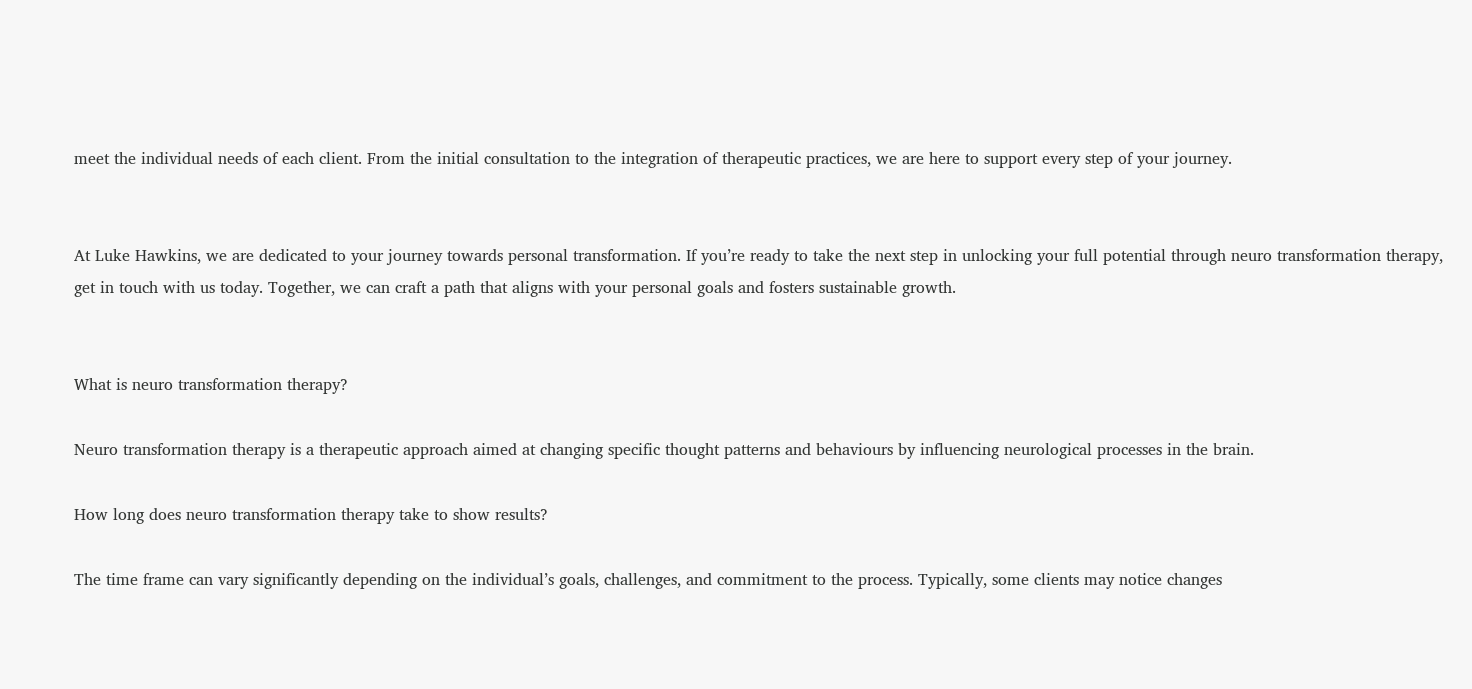meet the individual needs of each client. From the initial consultation to the integration of therapeutic practices, we are here to support every step of your journey.


At Luke Hawkins, we are dedicated to your journey towards personal transformation. If you’re ready to take the next step in unlocking your full potential through neuro transformation therapy, get in touch with us today. Together, we can craft a path that aligns with your personal goals and fosters sustainable growth.


What is neuro transformation therapy?

Neuro transformation therapy is a therapeutic approach aimed at changing specific thought patterns and behaviours by influencing neurological processes in the brain.

How long does neuro transformation therapy take to show results?

The time frame can vary significantly depending on the individual’s goals, challenges, and commitment to the process. Typically, some clients may notice changes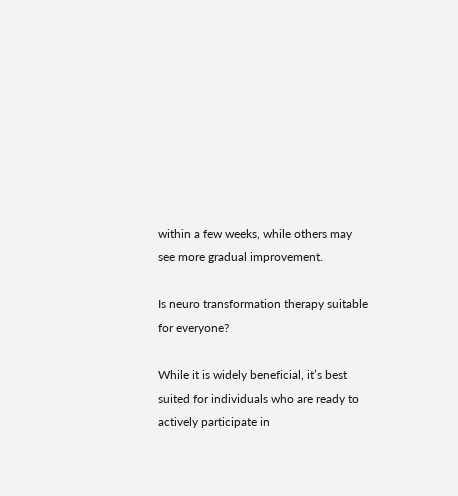within a few weeks, while others may see more gradual improvement.

Is neuro transformation therapy suitable for everyone?

While it is widely beneficial, it’s best suited for individuals who are ready to actively participate in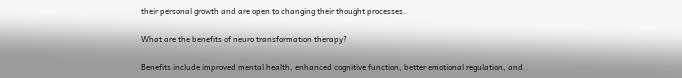their personal growth and are open to changing their thought processes.

What are the benefits of neuro transformation therapy?

Benefits include improved mental health, enhanced cognitive function, better emotional regulation, and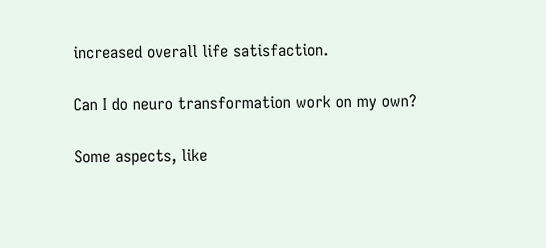increased overall life satisfaction.

Can I do neuro transformation work on my own?

Some aspects, like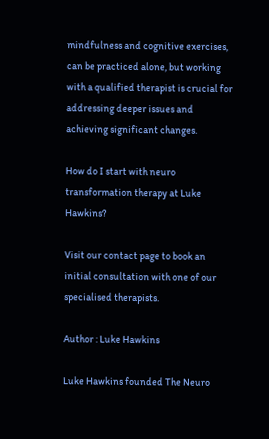mindfulness and cognitive exercises, can be practiced alone, but working with a qualified therapist is crucial for addressing deeper issues and achieving significant changes.

How do I start with neuro transformation therapy at Luke Hawkins?

Visit our contact page to book an initial consultation with one of our specialised therapists.

Author : Luke Hawkins

Luke Hawkins founded The Neuro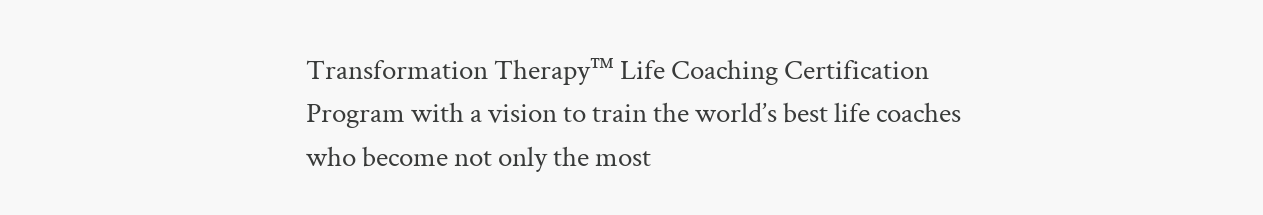Transformation Therapy™ Life Coaching Certification Program with a vision to train the world’s best life coaches who become not only the most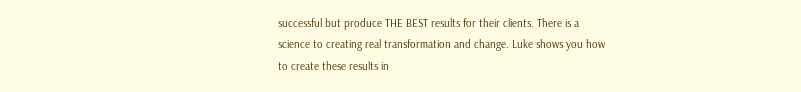successful but produce THE BEST results for their clients. There is a science to creating real transformation and change. Luke shows you how to create these results in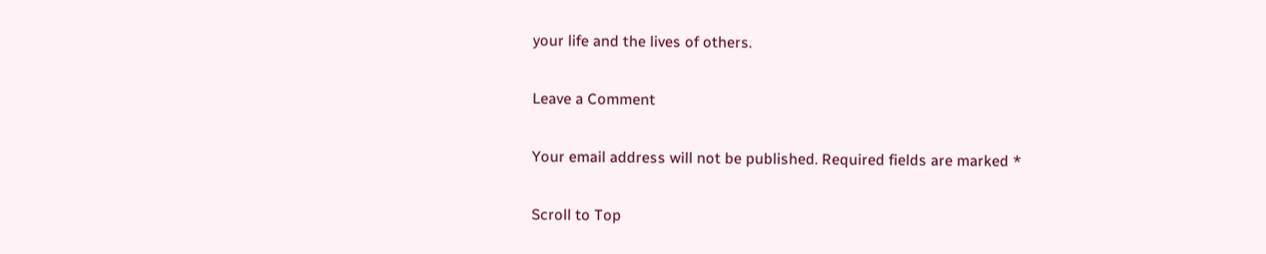your life and the lives of others.

Leave a Comment

Your email address will not be published. Required fields are marked *

Scroll to Top